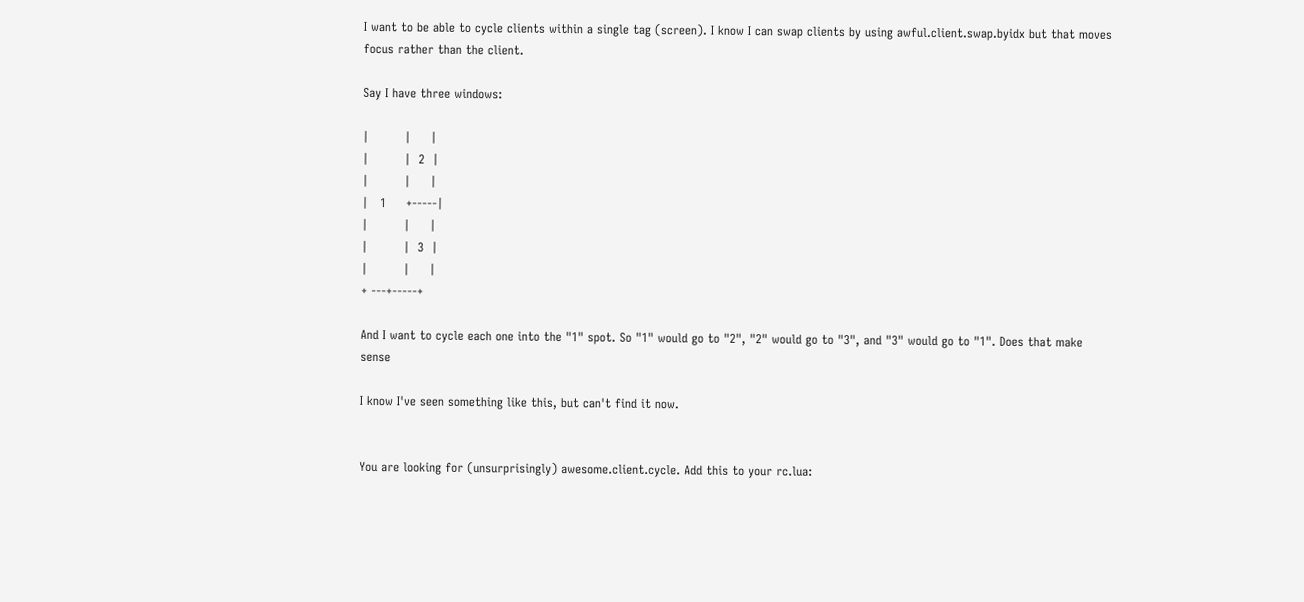I want to be able to cycle clients within a single tag (screen). I know I can swap clients by using awful.client.swap.byidx but that moves focus rather than the client.

Say I have three windows:

|         |     |
|         |  2  |
|         |     |
|   1     +-----|
|         |     |
|         |  3  |
|         |     |
+ ---+-----+

And I want to cycle each one into the "1" spot. So "1" would go to "2", "2" would go to "3", and "3" would go to "1". Does that make sense

I know I've seen something like this, but can't find it now.


You are looking for (unsurprisingly) awesome.client.cycle. Add this to your rc.lua: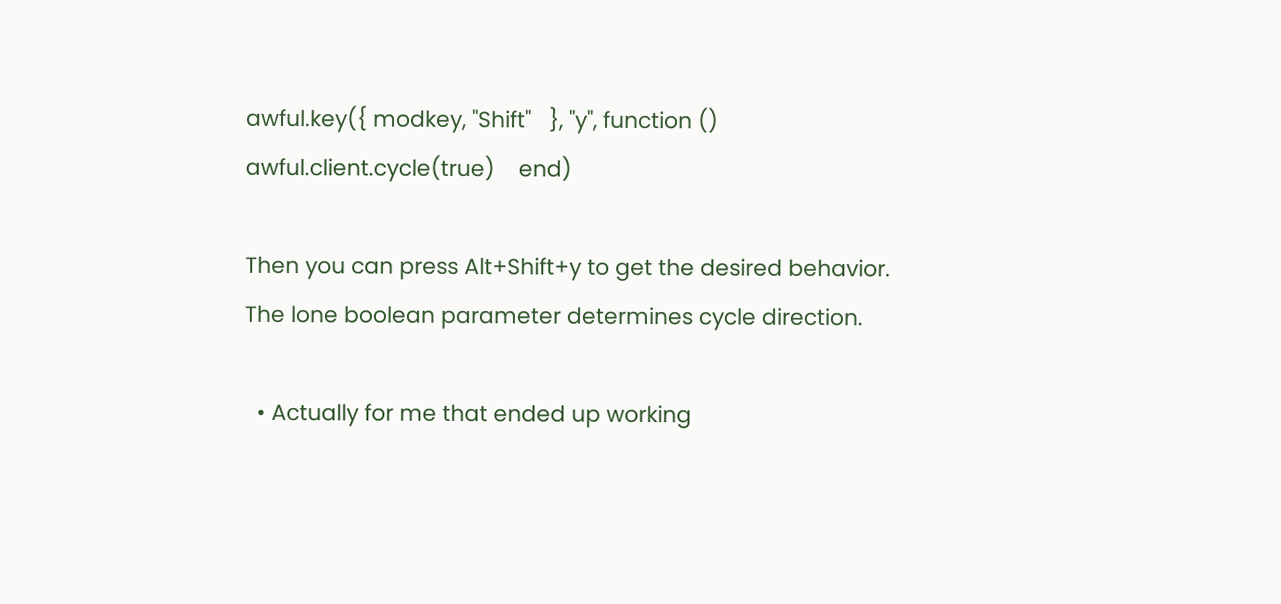awful.key({ modkey, "Shift"   }, "y", function () awful.client.cycle(true)    end)

Then you can press Alt+Shift+y to get the desired behavior. The lone boolean parameter determines cycle direction.

  • Actually for me that ended up working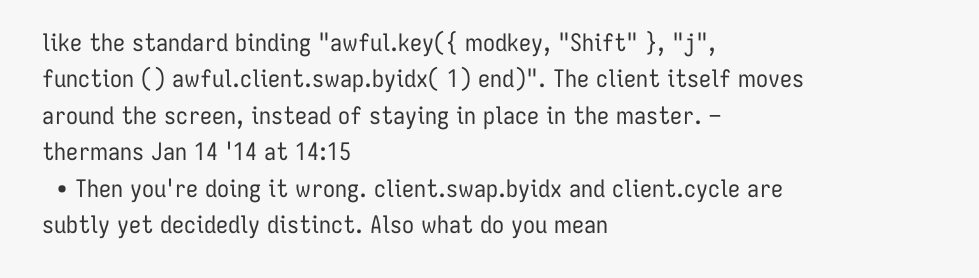like the standard binding "awful.key({ modkey, "Shift" }, "j", function () awful.client.swap.byidx( 1) end)". The client itself moves around the screen, instead of staying in place in the master. – thermans Jan 14 '14 at 14:15
  • Then you're doing it wrong. client.swap.byidx and client.cycle are subtly yet decidedly distinct. Also what do you mean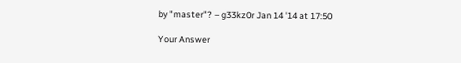by "master"? – g33kz0r Jan 14 '14 at 17:50

Your Answer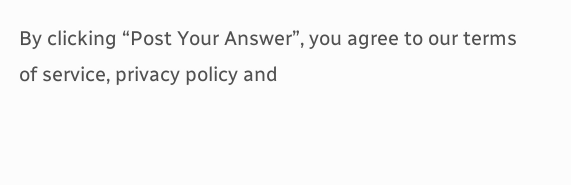By clicking “Post Your Answer”, you agree to our terms of service, privacy policy and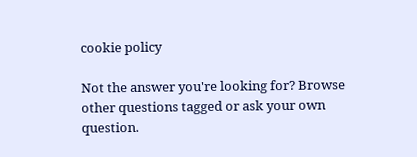cookie policy

Not the answer you're looking for? Browse other questions tagged or ask your own question.